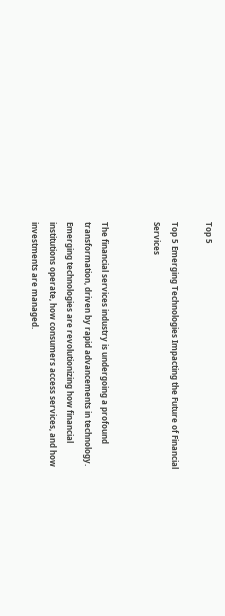Top 5

Top 5 Emerging Technologies Impacting the Future of Financial Services


The financial services industry is undergoing a profound transformation, driven by rapid advancements in technology. Emerging technologies are revolutionizing how financial institutions operate, how consumers access services, and how investments are managed.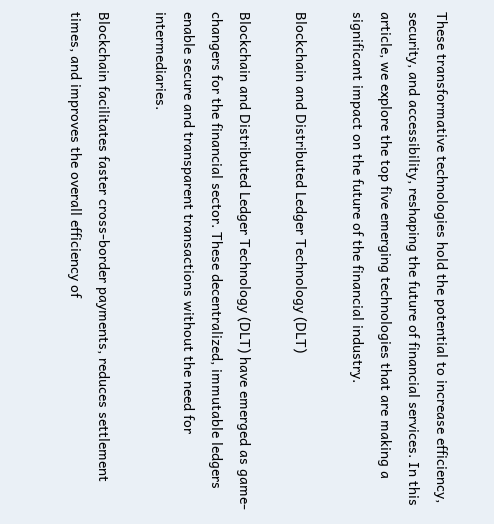These transformative technologies hold the potential to increase efficiency, security, and accessibility, reshaping the future of financial services. In this article, we explore the top five emerging technologies that are making a significant impact on the future of the financial industry.

Blockchain and Distributed Ledger Technology (DLT)

Blockchain and Distributed Ledger Technology (DLT) have emerged as game-changers for the financial sector. These decentralized, immutable ledgers enable secure and transparent transactions without the need for intermediaries.

Blockchain facilitates faster cross-border payments, reduces settlement times, and improves the overall efficiency of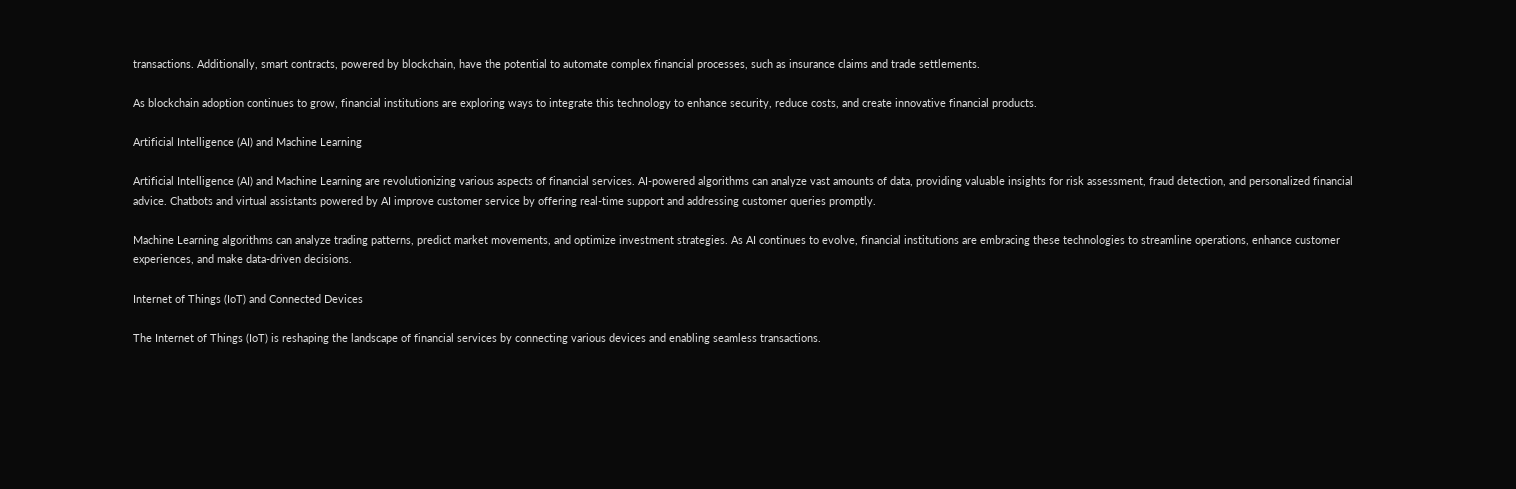transactions. Additionally, smart contracts, powered by blockchain, have the potential to automate complex financial processes, such as insurance claims and trade settlements.

As blockchain adoption continues to grow, financial institutions are exploring ways to integrate this technology to enhance security, reduce costs, and create innovative financial products.

Artificial Intelligence (AI) and Machine Learning

Artificial Intelligence (AI) and Machine Learning are revolutionizing various aspects of financial services. AI-powered algorithms can analyze vast amounts of data, providing valuable insights for risk assessment, fraud detection, and personalized financial advice. Chatbots and virtual assistants powered by AI improve customer service by offering real-time support and addressing customer queries promptly.

Machine Learning algorithms can analyze trading patterns, predict market movements, and optimize investment strategies. As AI continues to evolve, financial institutions are embracing these technologies to streamline operations, enhance customer experiences, and make data-driven decisions.

Internet of Things (IoT) and Connected Devices

The Internet of Things (IoT) is reshaping the landscape of financial services by connecting various devices and enabling seamless transactions.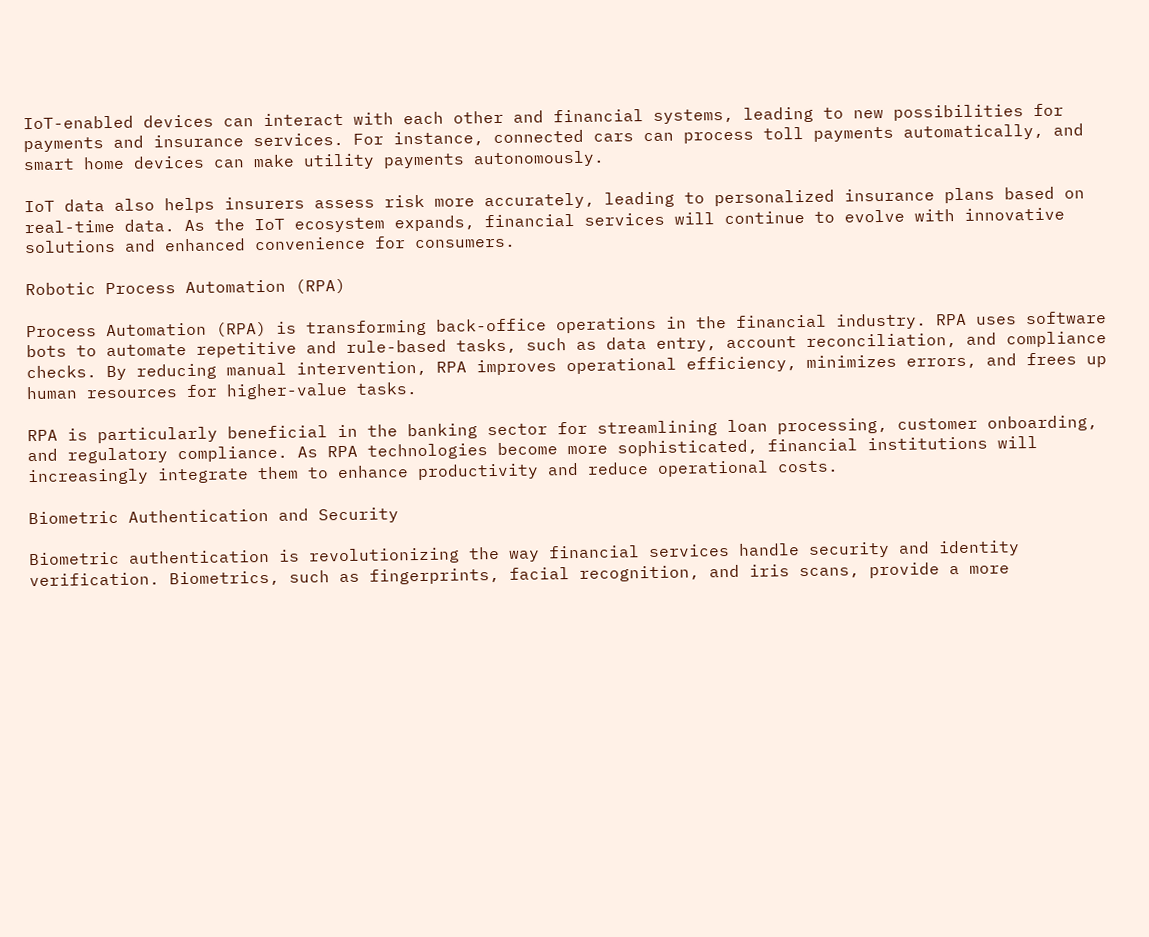IoT-enabled devices can interact with each other and financial systems, leading to new possibilities for payments and insurance services. For instance, connected cars can process toll payments automatically, and smart home devices can make utility payments autonomously.

IoT data also helps insurers assess risk more accurately, leading to personalized insurance plans based on real-time data. As the IoT ecosystem expands, financial services will continue to evolve with innovative solutions and enhanced convenience for consumers.

Robotic Process Automation (RPA)

Process Automation (RPA) is transforming back-office operations in the financial industry. RPA uses software bots to automate repetitive and rule-based tasks, such as data entry, account reconciliation, and compliance checks. By reducing manual intervention, RPA improves operational efficiency, minimizes errors, and frees up human resources for higher-value tasks.

RPA is particularly beneficial in the banking sector for streamlining loan processing, customer onboarding, and regulatory compliance. As RPA technologies become more sophisticated, financial institutions will increasingly integrate them to enhance productivity and reduce operational costs.

Biometric Authentication and Security

Biometric authentication is revolutionizing the way financial services handle security and identity verification. Biometrics, such as fingerprints, facial recognition, and iris scans, provide a more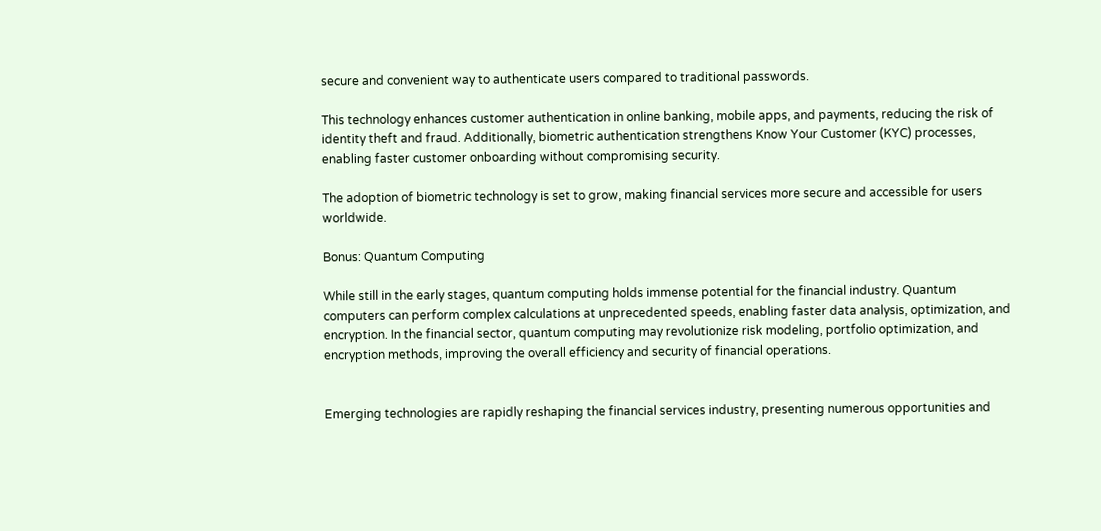secure and convenient way to authenticate users compared to traditional passwords.

This technology enhances customer authentication in online banking, mobile apps, and payments, reducing the risk of identity theft and fraud. Additionally, biometric authentication strengthens Know Your Customer (KYC) processes, enabling faster customer onboarding without compromising security.

The adoption of biometric technology is set to grow, making financial services more secure and accessible for users worldwide.

Bonus: Quantum Computing

While still in the early stages, quantum computing holds immense potential for the financial industry. Quantum computers can perform complex calculations at unprecedented speeds, enabling faster data analysis, optimization, and encryption. In the financial sector, quantum computing may revolutionize risk modeling, portfolio optimization, and encryption methods, improving the overall efficiency and security of financial operations.


Emerging technologies are rapidly reshaping the financial services industry, presenting numerous opportunities and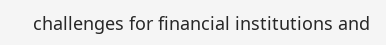challenges for financial institutions and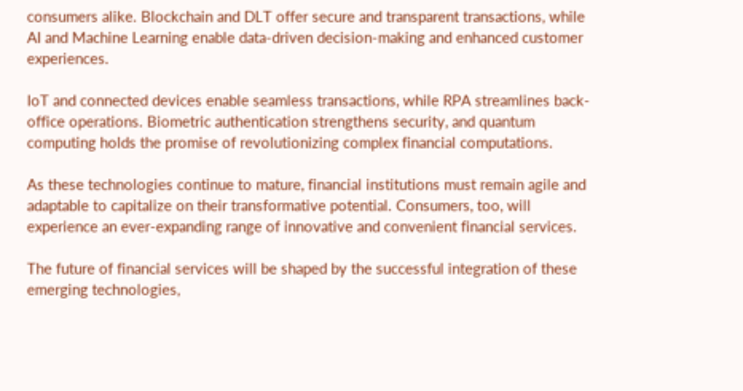consumers alike. Blockchain and DLT offer secure and transparent transactions, while AI and Machine Learning enable data-driven decision-making and enhanced customer experiences.

IoT and connected devices enable seamless transactions, while RPA streamlines back-office operations. Biometric authentication strengthens security, and quantum computing holds the promise of revolutionizing complex financial computations.

As these technologies continue to mature, financial institutions must remain agile and adaptable to capitalize on their transformative potential. Consumers, too, will experience an ever-expanding range of innovative and convenient financial services.

The future of financial services will be shaped by the successful integration of these emerging technologies,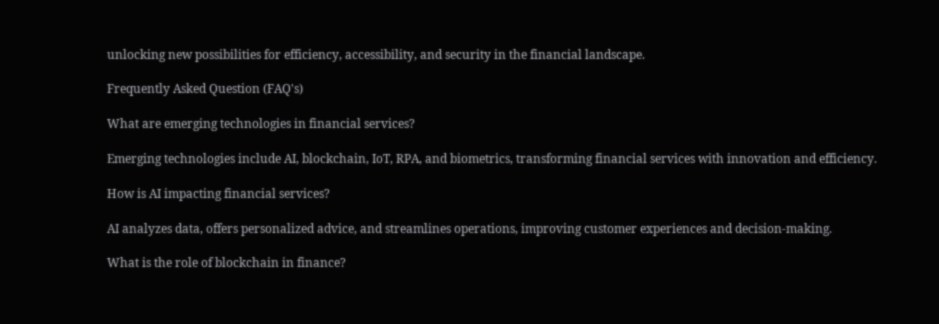unlocking new possibilities for efficiency, accessibility, and security in the financial landscape.

Frequently Asked Question (FAQ's)

What are emerging technologies in financial services?

Emerging technologies include AI, blockchain, IoT, RPA, and biometrics, transforming financial services with innovation and efficiency.

How is AI impacting financial services?

AI analyzes data, offers personalized advice, and streamlines operations, improving customer experiences and decision-making.

What is the role of blockchain in finance?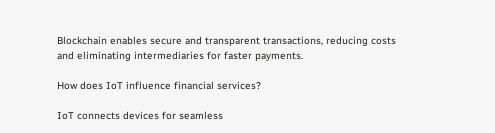Blockchain enables secure and transparent transactions, reducing costs and eliminating intermediaries for faster payments.

How does IoT influence financial services?

IoT connects devices for seamless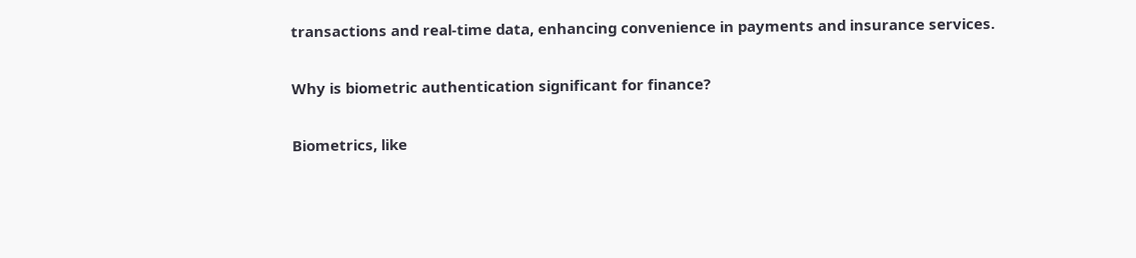transactions and real-time data, enhancing convenience in payments and insurance services.

Why is biometric authentication significant for finance?

Biometrics, like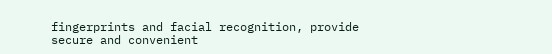fingerprints and facial recognition, provide secure and convenient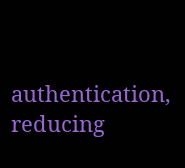authentication, reducing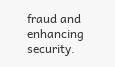fraud and enhancing security.